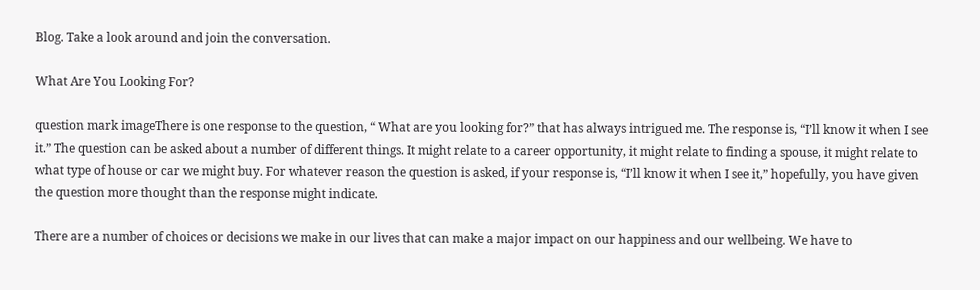Blog. Take a look around and join the conversation.

What Are You Looking For?

question mark imageThere is one response to the question, “ What are you looking for?” that has always intrigued me. The response is, “I’ll know it when I see it.” The question can be asked about a number of different things. It might relate to a career opportunity, it might relate to finding a spouse, it might relate to what type of house or car we might buy. For whatever reason the question is asked, if your response is, “I’ll know it when I see it,” hopefully, you have given the question more thought than the response might indicate.

There are a number of choices or decisions we make in our lives that can make a major impact on our happiness and our wellbeing. We have to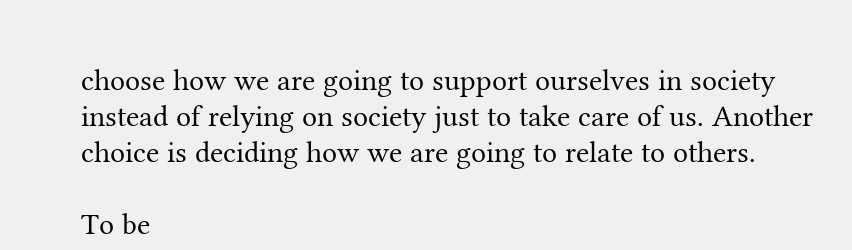choose how we are going to support ourselves in society instead of relying on society just to take care of us. Another choice is deciding how we are going to relate to others.

To be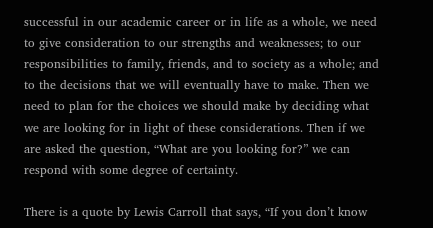successful in our academic career or in life as a whole, we need to give consideration to our strengths and weaknesses; to our responsibilities to family, friends, and to society as a whole; and to the decisions that we will eventually have to make. Then we need to plan for the choices we should make by deciding what we are looking for in light of these considerations. Then if we are asked the question, “What are you looking for?” we can respond with some degree of certainty.

There is a quote by Lewis Carroll that says, “If you don’t know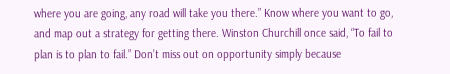where you are going, any road will take you there.” Know where you want to go, and map out a strategy for getting there. Winston Churchill once said, “To fail to plan is to plan to fail.” Don’t miss out on opportunity simply because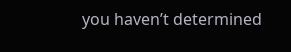you haven’t determined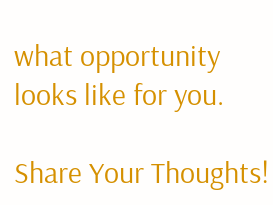what opportunity looks like for you.

Share Your Thoughts!